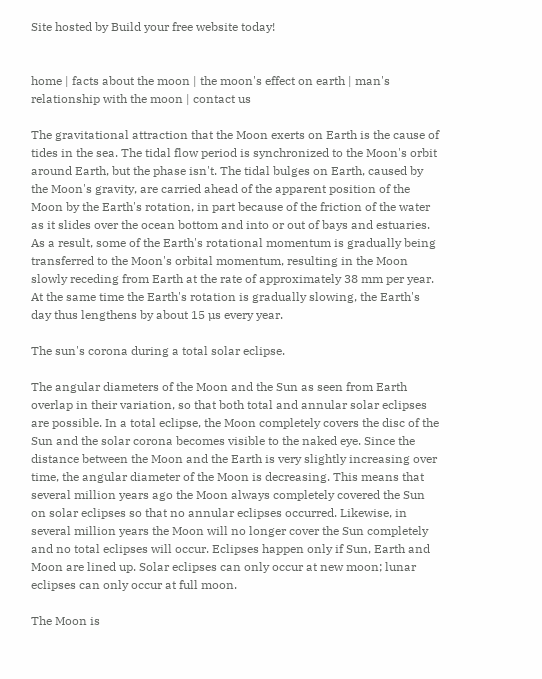Site hosted by Build your free website today!


home | facts about the moon | the moon's effect on earth | man's relationship with the moon | contact us

The gravitational attraction that the Moon exerts on Earth is the cause of tides in the sea. The tidal flow period is synchronized to the Moon's orbit around Earth, but the phase isn't. The tidal bulges on Earth, caused by the Moon's gravity, are carried ahead of the apparent position of the Moon by the Earth's rotation, in part because of the friction of the water as it slides over the ocean bottom and into or out of bays and estuaries. As a result, some of the Earth's rotational momentum is gradually being transferred to the Moon's orbital momentum, resulting in the Moon slowly receding from Earth at the rate of approximately 38 mm per year. At the same time the Earth's rotation is gradually slowing, the Earth's day thus lengthens by about 15 µs every year.

The sun's corona during a total solar eclipse.

The angular diameters of the Moon and the Sun as seen from Earth overlap in their variation, so that both total and annular solar eclipses are possible. In a total eclipse, the Moon completely covers the disc of the Sun and the solar corona becomes visible to the naked eye. Since the distance between the Moon and the Earth is very slightly increasing over time, the angular diameter of the Moon is decreasing. This means that several million years ago the Moon always completely covered the Sun on solar eclipses so that no annular eclipses occurred. Likewise, in several million years the Moon will no longer cover the Sun completely and no total eclipses will occur. Eclipses happen only if Sun, Earth and Moon are lined up. Solar eclipses can only occur at new moon; lunar eclipses can only occur at full moon.

The Moon is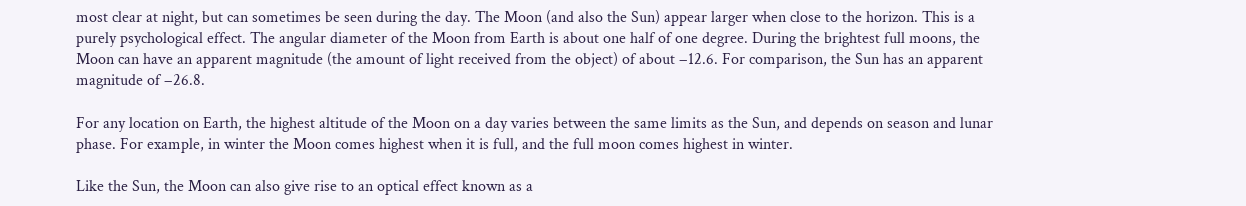most clear at night, but can sometimes be seen during the day. The Moon (and also the Sun) appear larger when close to the horizon. This is a purely psychological effect. The angular diameter of the Moon from Earth is about one half of one degree. During the brightest full moons, the Moon can have an apparent magnitude (the amount of light received from the object) of about −12.6. For comparison, the Sun has an apparent magnitude of −26.8.

For any location on Earth, the highest altitude of the Moon on a day varies between the same limits as the Sun, and depends on season and lunar phase. For example, in winter the Moon comes highest when it is full, and the full moon comes highest in winter.

Like the Sun, the Moon can also give rise to an optical effect known as a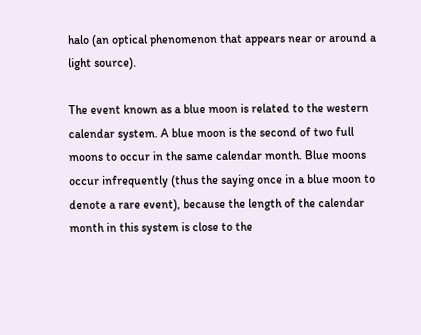halo (an optical phenomenon that appears near or around a light source).

The event known as a blue moon is related to the western calendar system. A blue moon is the second of two full moons to occur in the same calendar month. Blue moons occur infrequently (thus the saying once in a blue moon to denote a rare event), because the length of the calendar month in this system is close to the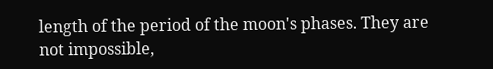length of the period of the moon's phases. They are not impossible,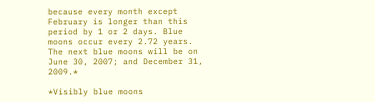because every month except February is longer than this period by 1 or 2 days. Blue moons occur every 2.72 years. The next blue moons will be on June 30, 2007; and December 31, 2009.*

*Visibly blue moons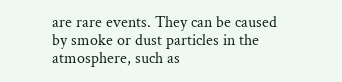are rare events. They can be caused by smoke or dust particles in the atmosphere, such as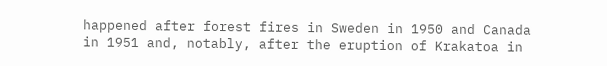happened after forest fires in Sweden in 1950 and Canada in 1951 and, notably, after the eruption of Krakatoa in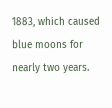1883, which caused blue moons for nearly two years.